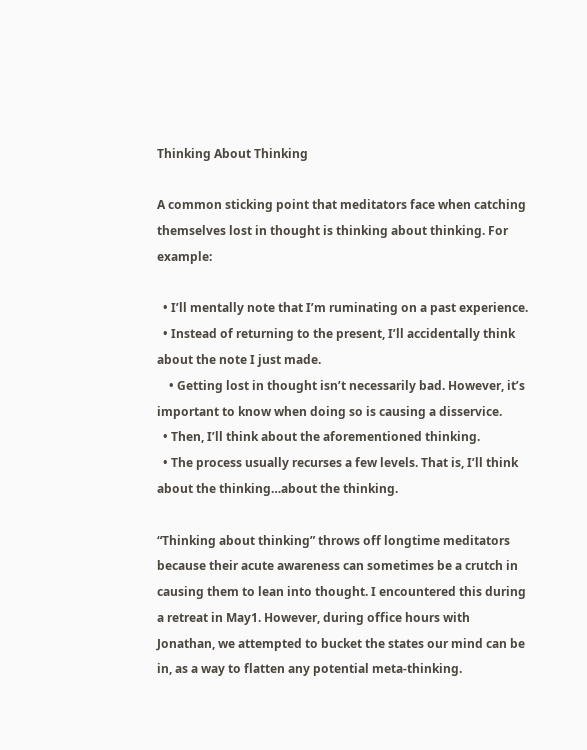Thinking About Thinking

A common sticking point that meditators face when catching themselves lost in thought is thinking about thinking. For example:

  • I’ll mentally note that I’m ruminating on a past experience.
  • Instead of returning to the present, I’ll accidentally think about the note I just made.
    • Getting lost in thought isn’t necessarily bad. However, it’s important to know when doing so is causing a disservice.
  • Then, I’ll think about the aforementioned thinking.
  • The process usually recurses a few levels. That is, I’ll think about the thinking…about the thinking.

“Thinking about thinking” throws off longtime meditators because their acute awareness can sometimes be a crutch in causing them to lean into thought. I encountered this during a retreat in May1. However, during office hours with Jonathan, we attempted to bucket the states our mind can be in, as a way to flatten any potential meta-thinking.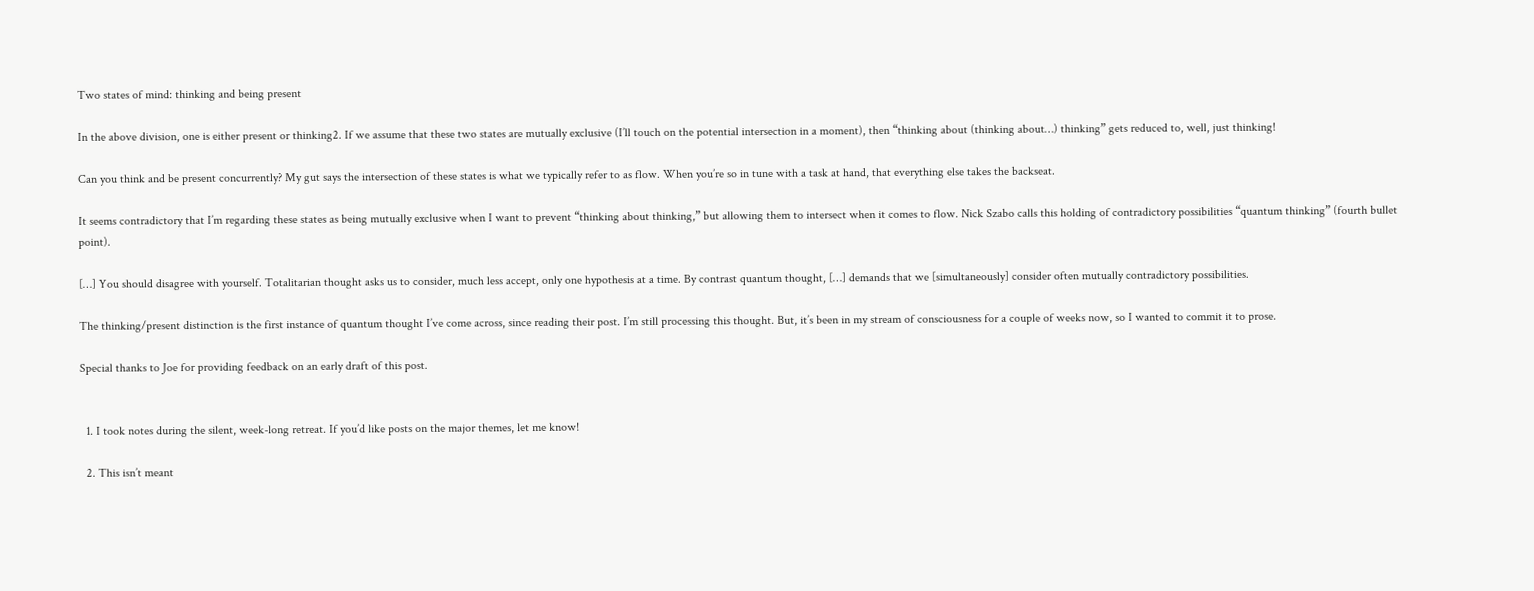Two states of mind: thinking and being present

In the above division, one is either present or thinking2. If we assume that these two states are mutually exclusive (I’ll touch on the potential intersection in a moment), then “thinking about (thinking about…) thinking” gets reduced to, well, just thinking!

Can you think and be present concurrently? My gut says the intersection of these states is what we typically refer to as flow. When you’re so in tune with a task at hand, that everything else takes the backseat.

It seems contradictory that I’m regarding these states as being mutually exclusive when I want to prevent “thinking about thinking,” but allowing them to intersect when it comes to flow. Nick Szabo calls this holding of contradictory possibilities “quantum thinking” (fourth bullet point).

[…] You should disagree with yourself. Totalitarian thought asks us to consider, much less accept, only one hypothesis at a time. By contrast quantum thought, […] demands that we [simultaneously] consider often mutually contradictory possibilities.

The thinking/present distinction is the first instance of quantum thought I’ve come across, since reading their post. I’m still processing this thought. But, it’s been in my stream of consciousness for a couple of weeks now, so I wanted to commit it to prose.

Special thanks to Joe for providing feedback on an early draft of this post.


  1. I took notes during the silent, week-long retreat. If you’d like posts on the major themes, let me know!

  2. This isn’t meant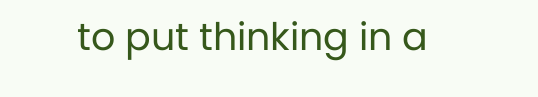to put thinking in a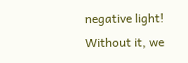negative light! Without it, we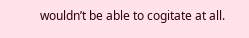wouldn’t be able to cogitate at all.